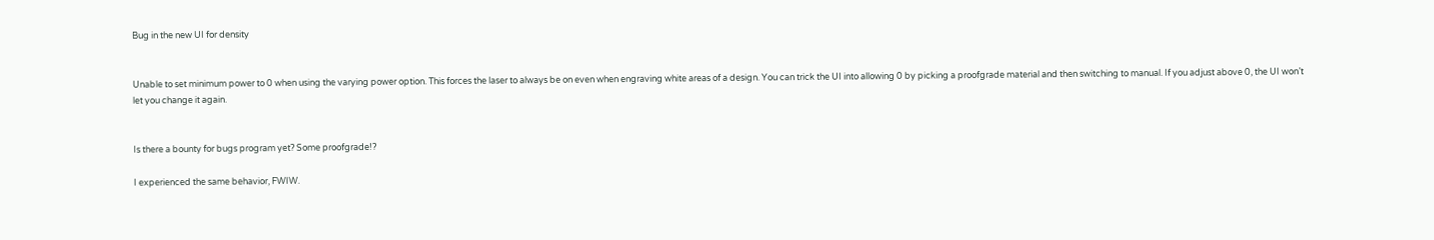Bug in the new UI for density


Unable to set minimum power to 0 when using the varying power option. This forces the laser to always be on even when engraving white areas of a design. You can trick the UI into allowing 0 by picking a proofgrade material and then switching to manual. If you adjust above 0, the UI won’t let you change it again.


Is there a bounty for bugs program yet? Some proofgrade!?

I experienced the same behavior, FWIW.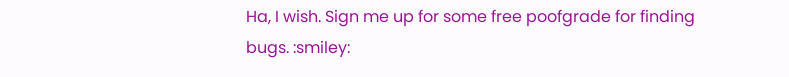Ha, I wish. Sign me up for some free poofgrade for finding bugs. :smiley: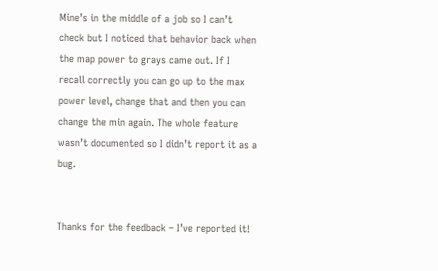Mine’s in the middle of a job so I can’t check but I noticed that behavior back when the map power to grays came out. If I recall correctly you can go up to the max power level, change that and then you can change the min again. The whole feature wasn’t documented so I didn’t report it as a bug.


Thanks for the feedback – I’ve reported it!